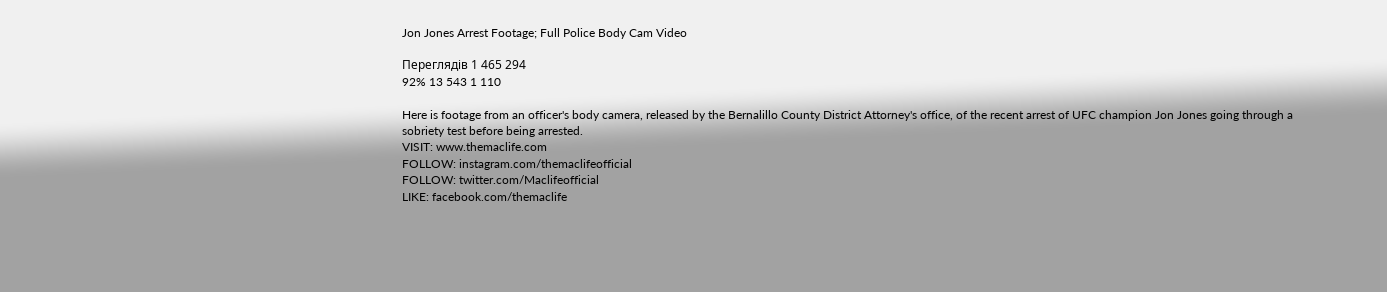Jon Jones Arrest Footage; Full Police Body Cam Video

Переглядів 1 465 294
92% 13 543 1 110

Here is footage from an officer's body camera, released by the Bernalillo County District Attorney's office, of the recent arrest of UFC champion Jon Jones going through a sobriety test before being arrested.
VISIT: www.themaclife.com
FOLLOW: instagram.com/themaclifeofficial
FOLLOW: twitter.com/Maclifeofficial
LIKE: facebook.com/themaclife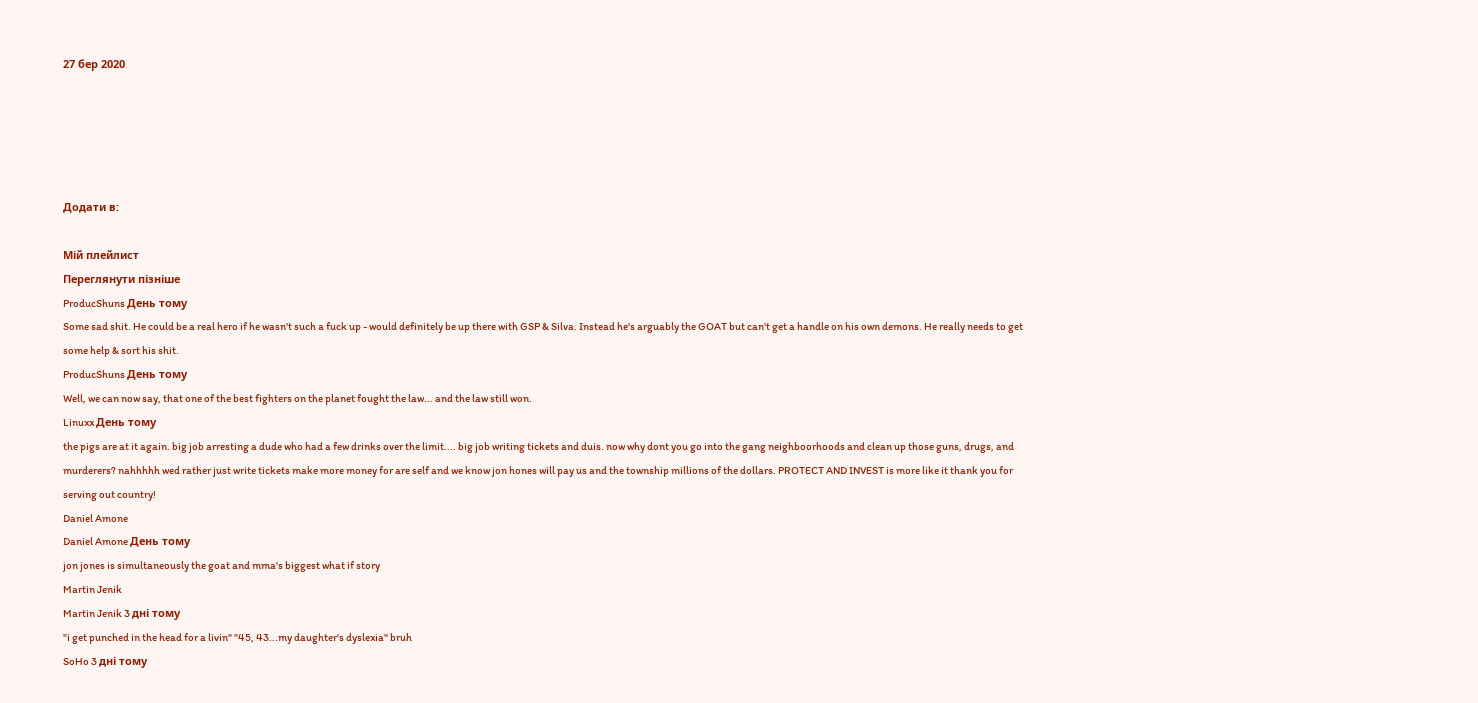27 бер 2020





Додати в:

Мій плейлист
Переглянути пізніше
ProducShuns День тому
Some sad shit. He could be a real hero if he wasn't such a fuck up - would definitely be up there with GSP & Silva. Instead he's arguably the GOAT but can't get a handle on his own demons. He really needs to get some help & sort his shit.
ProducShuns День тому
Well, we can now say, that one of the best fighters on the planet fought the law... and the law still won.
Linuxx День тому
the pigs are at it again. big job arresting a dude who had a few drinks over the limit.... big job writing tickets and duis. now why dont you go into the gang neighboorhoods and clean up those guns, drugs, and murderers? nahhhhh wed rather just write tickets make more money for are self and we know jon hones will pay us and the township millions of the dollars. PROTECT AND INVEST is more like it thank you for serving out country!
Daniel Amone
Daniel Amone День тому
jon jones is simultaneously the goat and mma's biggest what if story
Martin Jenik
Martin Jenik 3 дні тому
"i get punched in the head for a livin" "45, 43...my daughter's dyslexia" bruh
SoHo 3 дні тому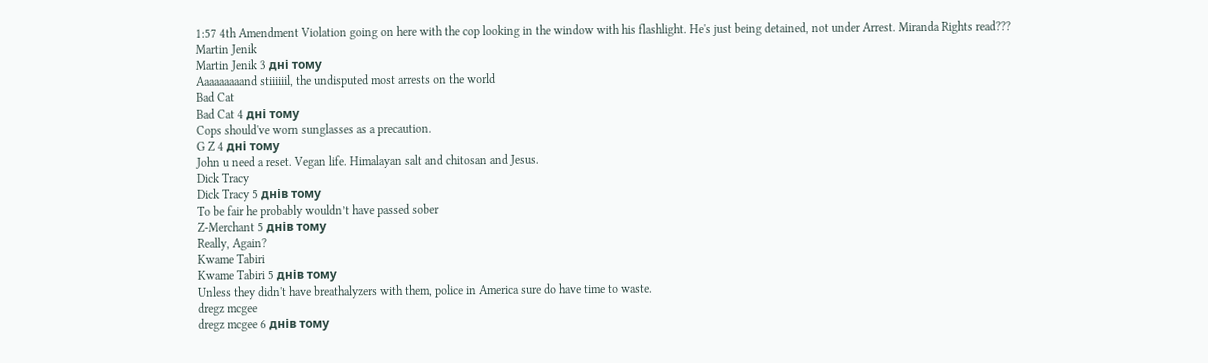1:57 4th Amendment Violation going on here with the cop looking in the window with his flashlight. He's just being detained, not under Arrest. Miranda Rights read???
Martin Jenik
Martin Jenik 3 дні тому
Aaaaaaaaand stiiiiiil, the undisputed most arrests on the world
Bad Cat
Bad Cat 4 дні тому
Cops should've worn sunglasses as a precaution.
G Z 4 дні тому
John u need a reset. Vegan life. Himalayan salt and chitosan and Jesus.
Dick Tracy
Dick Tracy 5 днів тому
To be fair he probably wouldn’t have passed sober
Z-Merchant 5 днів тому
Really, Again?
Kwame Tabiri
Kwame Tabiri 5 днів тому
Unless they didn't have breathalyzers with them, police in America sure do have time to waste.
dregz mcgee
dregz mcgee 6 днів тому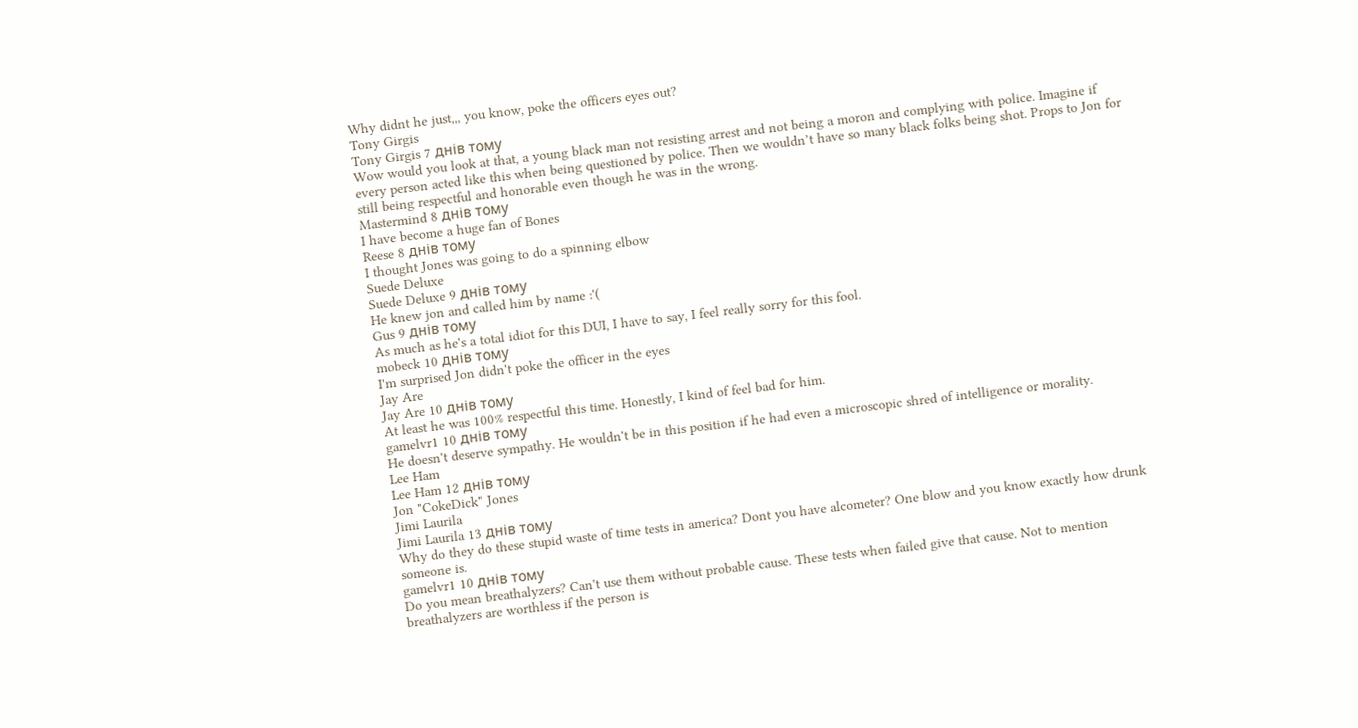Why didnt he just,,, you know, poke the officers eyes out?
Tony Girgis
Tony Girgis 7 днів тому
Wow would you look at that, a young black man not resisting arrest and not being a moron and complying with police. Imagine if every person acted like this when being questioned by police. Then we wouldn’t have so many black folks being shot. Props to Jon for still being respectful and honorable even though he was in the wrong.
Mastermind 8 днів тому
I have become a huge fan of Bones
Reese 8 днів тому
I thought Jones was going to do a spinning elbow
Suede Deluxe
Suede Deluxe 9 днів тому
He knew jon and called him by name :'(
Gus 9 днів тому
As much as he's a total idiot for this DUI, I have to say, I feel really sorry for this fool.
mobeck 10 днів тому
I'm surprised Jon didn't poke the officer in the eyes
Jay Are
Jay Are 10 днів тому
At least he was 100% respectful this time. Honestly, I kind of feel bad for him.
gamelvr1 10 днів тому
He doesn't deserve sympathy. He wouldn't be in this position if he had even a microscopic shred of intelligence or morality.
Lee Ham
Lee Ham 12 днів тому
Jon "CokeDick" Jones
Jimi Laurila
Jimi Laurila 13 днів тому
Why do they do these stupid waste of time tests in america? Dont you have alcometer? One blow and you know exactly how drunk someone is.
gamelvr1 10 днів тому
Do you mean breathalyzers? Can't use them without probable cause. These tests when failed give that cause. Not to mention breathalyzers are worthless if the person is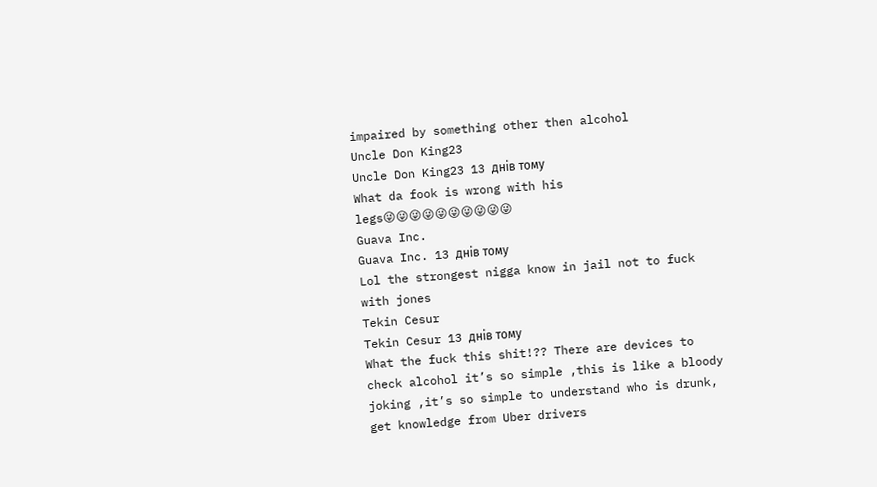impaired by something other then alcohol
Uncle Don King23
Uncle Don King23 13 днів тому
What da fook is wrong with his legs😜😜😜😜😜😜😜😜😜😜
Guava Inc.
Guava Inc. 13 днів тому
Lol the strongest nigga know in jail not to fuck with jones
Tekin Cesur
Tekin Cesur 13 днів тому
What the fuck this shit!?? There are devices to check alcohol it’s so simple ,this is like a bloody joking ,it’s so simple to understand who is drunk, get knowledge from Uber drivers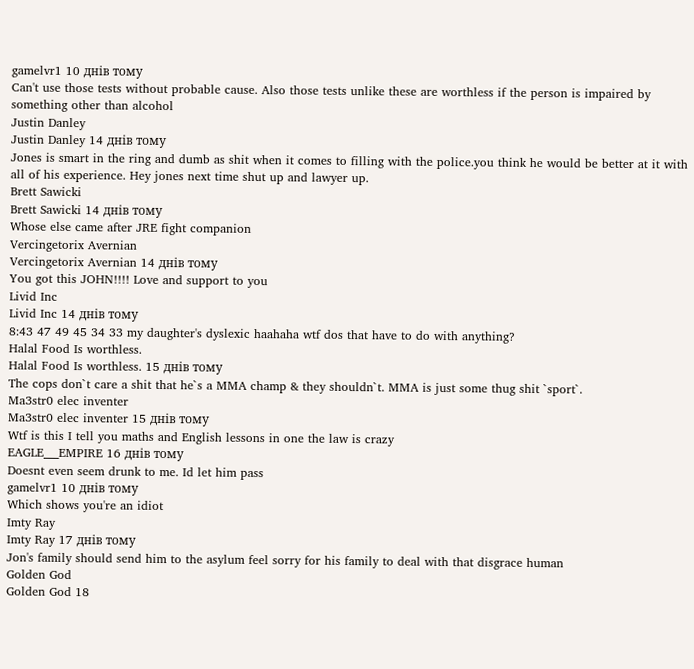gamelvr1 10 днів тому
Can't use those tests without probable cause. Also those tests unlike these are worthless if the person is impaired by something other than alcohol
Justin Danley
Justin Danley 14 днів тому
Jones is smart in the ring and dumb as shit when it comes to filling with the police.you think he would be better at it with all of his experience. Hey jones next time shut up and lawyer up.
Brett Sawicki
Brett Sawicki 14 днів тому
Whose else came after JRE fight companion
Vercingetorix Avernian
Vercingetorix Avernian 14 днів тому
You got this JOHN!!!! Love and support to you
Livid Inc
Livid Inc 14 днів тому
8:43 47 49 45 34 33 my daughter's dyslexic haahaha wtf dos that have to do with anything?
Halal Food Is worthless.
Halal Food Is worthless. 15 днів тому
The cops don`t care a shit that he`s a MMA champ & they shouldn`t. MMA is just some thug shit `sport`.
Ma3str0 elec inventer
Ma3str0 elec inventer 15 днів тому
Wtf is this I tell you maths and English lessons in one the law is crazy
EAGLE___EMPIRE 16 днів тому
Doesnt even seem drunk to me. Id let him pass
gamelvr1 10 днів тому
Which shows you're an idiot
Imty Ray
Imty Ray 17 днів тому
Jon's family should send him to the asylum feel sorry for his family to deal with that disgrace human
Golden God
Golden God 18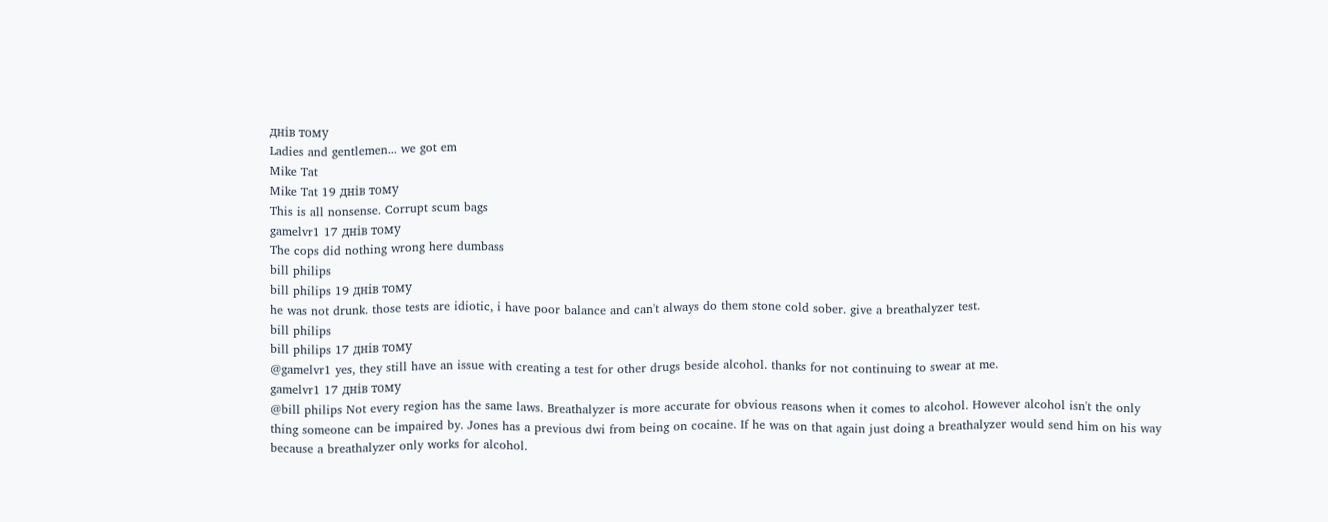днів тому
Ladies and gentlemen... we got em
Mike Tat
Mike Tat 19 днів тому
This is all nonsense. Corrupt scum bags
gamelvr1 17 днів тому
The cops did nothing wrong here dumbass
bill philips
bill philips 19 днів тому
he was not drunk. those tests are idiotic, i have poor balance and can't always do them stone cold sober. give a breathalyzer test.
bill philips
bill philips 17 днів тому
@gamelvr1 yes, they still have an issue with creating a test for other drugs beside alcohol. thanks for not continuing to swear at me.
gamelvr1 17 днів тому
@bill philips Not every region has the same laws. Breathalyzer is more accurate for obvious reasons when it comes to alcohol. However alcohol isn't the only thing someone can be impaired by. Jones has a previous dwi from being on cocaine. If he was on that again just doing a breathalyzer would send him on his way because a breathalyzer only works for alcohol.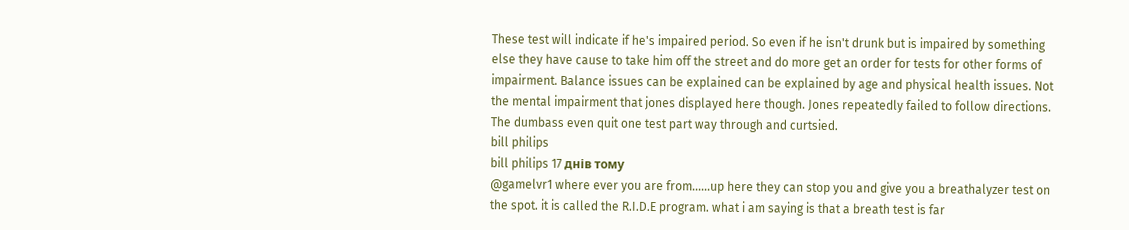These test will indicate if he's impaired period. So even if he isn't drunk but is impaired by something else they have cause to take him off the street and do more get an order for tests for other forms of impairment. Balance issues can be explained can be explained by age and physical health issues. Not the mental impairment that jones displayed here though. Jones repeatedly failed to follow directions. The dumbass even quit one test part way through and curtsied.
bill philips
bill philips 17 днів тому
@gamelvr1 where ever you are from......up here they can stop you and give you a breathalyzer test on the spot. it is called the R.I.D.E program. what i am saying is that a breath test is far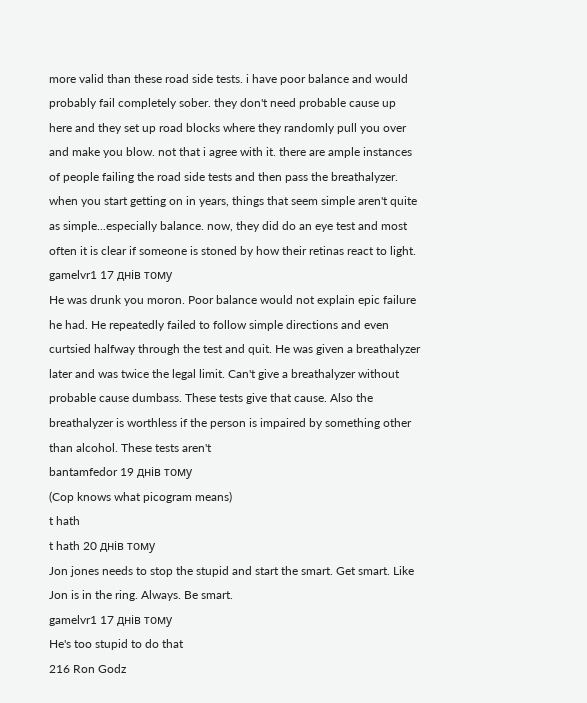more valid than these road side tests. i have poor balance and would probably fail completely sober. they don't need probable cause up here and they set up road blocks where they randomly pull you over and make you blow. not that i agree with it. there are ample instances of people failing the road side tests and then pass the breathalyzer. when you start getting on in years, things that seem simple aren't quite as simple...especially balance. now, they did do an eye test and most often it is clear if someone is stoned by how their retinas react to light.
gamelvr1 17 днів тому
He was drunk you moron. Poor balance would not explain epic failure he had. He repeatedly failed to follow simple directions and even curtsied halfway through the test and quit. He was given a breathalyzer later and was twice the legal limit. Can't give a breathalyzer without probable cause dumbass. These tests give that cause. Also the breathalyzer is worthless if the person is impaired by something other than alcohol. These tests aren't
bantamfedor 19 днів тому
(Cop knows what picogram means)
t hath
t hath 20 днів тому
Jon jones needs to stop the stupid and start the smart. Get smart. Like Jon is in the ring. Always. Be smart.
gamelvr1 17 днів тому
He's too stupid to do that
216 Ron Godz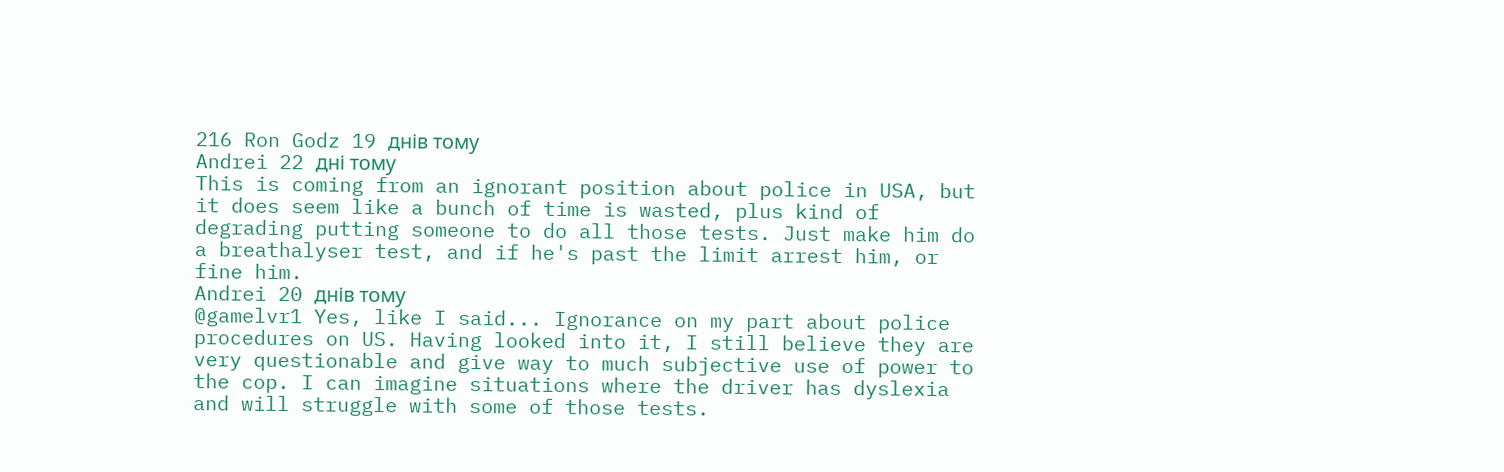216 Ron Godz 19 днів тому
Andrei 22 дні тому
This is coming from an ignorant position about police in USA, but it does seem like a bunch of time is wasted, plus kind of degrading putting someone to do all those tests. Just make him do a breathalyser test, and if he's past the limit arrest him, or fine him.
Andrei 20 днів тому
@gamelvr1 Yes, like I said... Ignorance on my part about police procedures on US. Having looked into it, I still believe they are very questionable and give way to much subjective use of power to the cop. I can imagine situations where the driver has dyslexia and will struggle with some of those tests.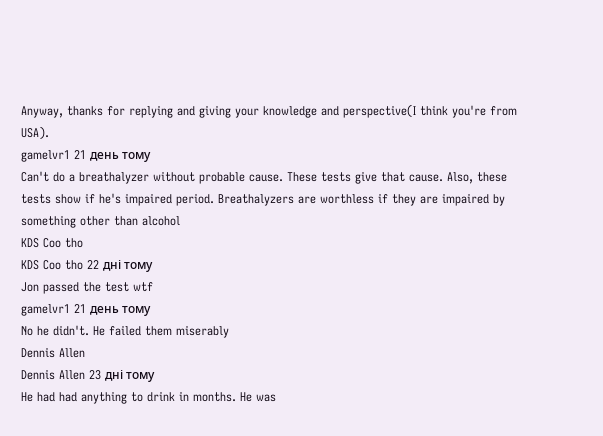Anyway, thanks for replying and giving your knowledge and perspective(I think you're from USA).
gamelvr1 21 день тому
Can't do a breathalyzer without probable cause. These tests give that cause. Also, these tests show if he's impaired period. Breathalyzers are worthless if they are impaired by something other than alcohol
KDS Coo tho
KDS Coo tho 22 дні тому
Jon passed the test wtf
gamelvr1 21 день тому
No he didn't. He failed them miserably
Dennis Allen
Dennis Allen 23 дні тому
He had had anything to drink in months. He was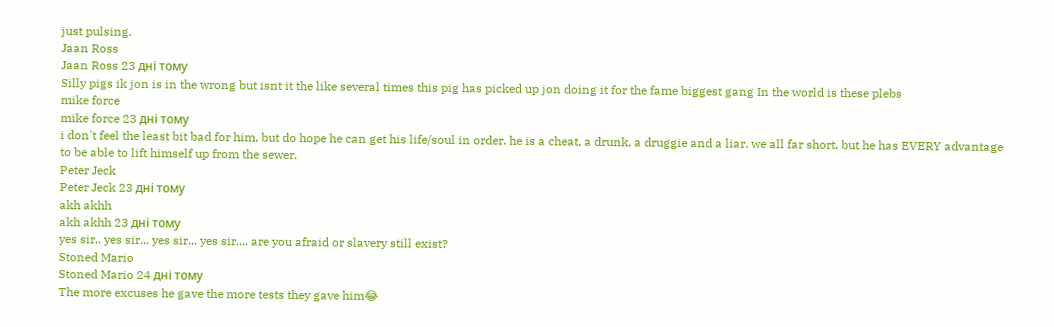just pulsing.
Jaan Ross
Jaan Ross 23 дні тому
Silly pigs ik jon is in the wrong but isnt it the like several times this pig has picked up jon doing it for the fame biggest gang In the world is these plebs
mike force
mike force 23 дні тому
i don't feel the least bit bad for him, but do hope he can get his life/soul in order. he is a cheat, a drunk, a druggie and a liar. we all far short, but he has EVERY advantage to be able to lift himself up from the sewer.
Peter Jeck
Peter Jeck 23 дні тому
akh akhh
akh akhh 23 дні тому
yes sir.. yes sir... yes sir... yes sir.... are you afraid or slavery still exist?
Stoned Mario
Stoned Mario 24 дні тому
The more excuses he gave the more tests they gave him😂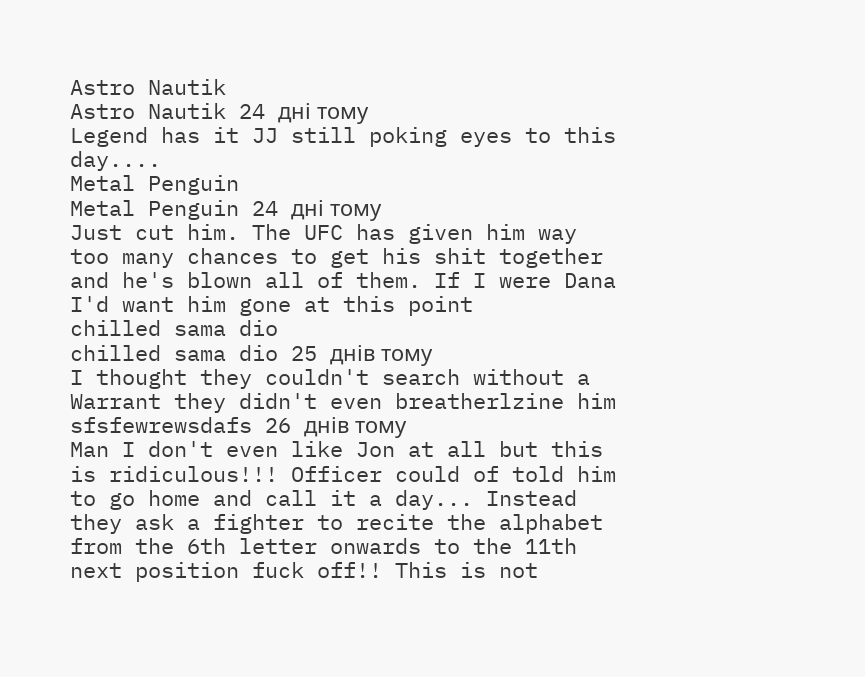Astro Nautik
Astro Nautik 24 дні тому
Legend has it JJ still poking eyes to this day....
Metal Penguin
Metal Penguin 24 дні тому
Just cut him. The UFC has given him way too many chances to get his shit together and he's blown all of them. If I were Dana I'd want him gone at this point
chilled sama dio
chilled sama dio 25 днів тому
I thought they couldn't search without a Warrant they didn't even breatherlzine him
sfsfewrewsdafs 26 днів тому
Man I don't even like Jon at all but this is ridiculous!!! Officer could of told him to go home and call it a day... Instead they ask a fighter to recite the alphabet from the 6th letter onwards to the 11th next position fuck off!! This is not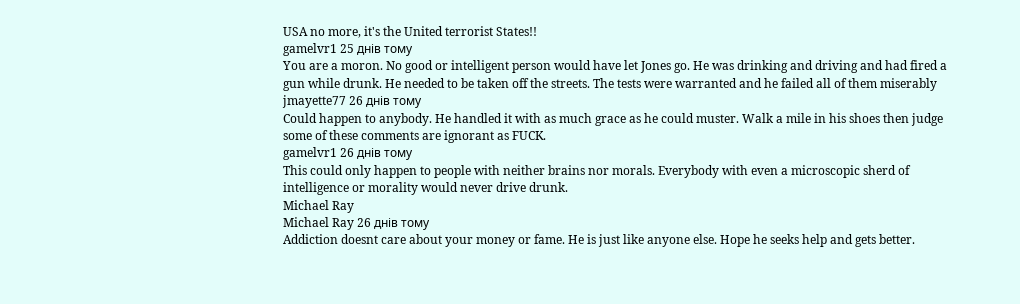USA no more, it's the United terrorist States!!
gamelvr1 25 днів тому
You are a moron. No good or intelligent person would have let Jones go. He was drinking and driving and had fired a gun while drunk. He needed to be taken off the streets. The tests were warranted and he failed all of them miserably
jmayette77 26 днів тому
Could happen to anybody. He handled it with as much grace as he could muster. Walk a mile in his shoes then judge some of these comments are ignorant as FUCK.
gamelvr1 26 днів тому
This could only happen to people with neither brains nor morals. Everybody with even a microscopic sherd of intelligence or morality would never drive drunk.
Michael Ray
Michael Ray 26 днів тому
Addiction doesnt care about your money or fame. He is just like anyone else. Hope he seeks help and gets better.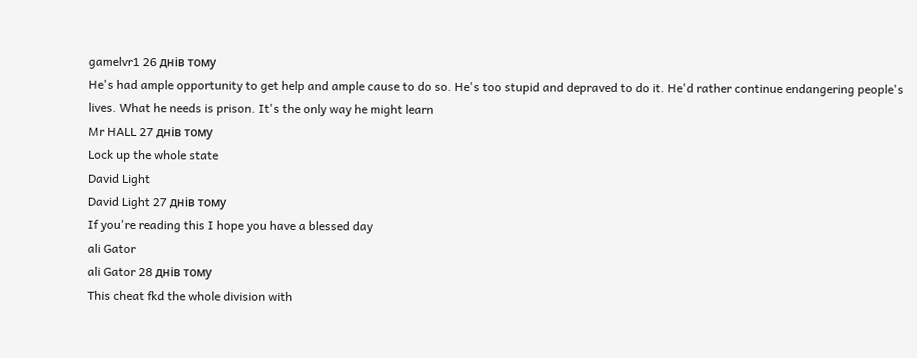gamelvr1 26 днів тому
He's had ample opportunity to get help and ample cause to do so. He's too stupid and depraved to do it. He'd rather continue endangering people's lives. What he needs is prison. It's the only way he might learn
Mr HALL 27 днів тому
Lock up the whole state
David Light
David Light 27 днів тому
If you're reading this I hope you have a blessed day
ali Gator
ali Gator 28 днів тому
This cheat fkd the whole division with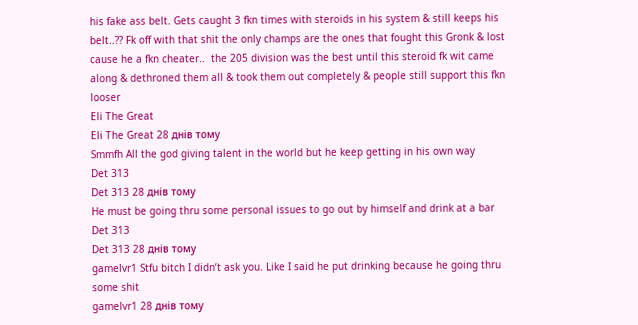his fake ass belt. Gets caught 3 fkn times with steroids in his system & still keeps his belt..?? Fk off with that shit the only champs are the ones that fought this Gronk & lost cause he a fkn cheater..  the 205 division was the best until this steroid fk wit came along & dethroned them all & took them out completely & people still support this fkn looser
Eli The Great
Eli The Great 28 днів тому
Smmfh All the god giving talent in the world but he keep getting in his own way
Det 313
Det 313 28 днів тому
He must be going thru some personal issues to go out by himself and drink at a bar
Det 313
Det 313 28 днів тому
gamelvr1 Stfu bitch I didn’t ask you. Like I said he put drinking because he going thru some shit
gamelvr1 28 днів тому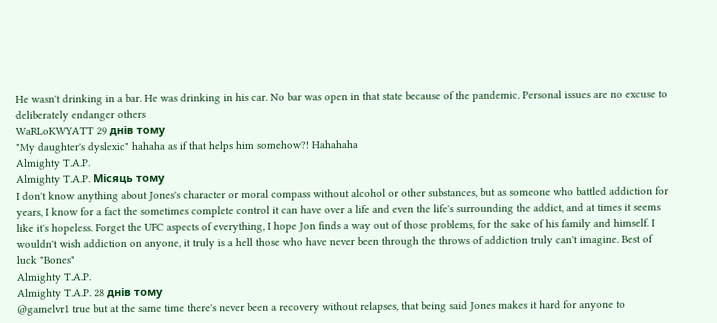He wasn't drinking in a bar. He was drinking in his car. No bar was open in that state because of the pandemic. Personal issues are no excuse to deliberately endanger others
WaRLoKWYATT 29 днів тому
"My daughter's dyslexic" hahaha as if that helps him somehow?! Hahahaha
Almighty T.A.P.
Almighty T.A.P. Місяць тому
I don't know anything about Jones's character or moral compass without alcohol or other substances, but as someone who battled addiction for years, I know for a fact the sometimes complete control it can have over a life and even the life's surrounding the addict, and at times it seems like it's hopeless. Forget the UFC aspects of everything, I hope Jon finds a way out of those problems, for the sake of his family and himself. I wouldn't wish addiction on anyone, it truly is a hell those who have never been through the throws of addiction truly can't imagine. Best of luck "Bones"
Almighty T.A.P.
Almighty T.A.P. 28 днів тому
@gamelvr1 true but at the same time there's never been a recovery without relapses, that being said Jones makes it hard for anyone to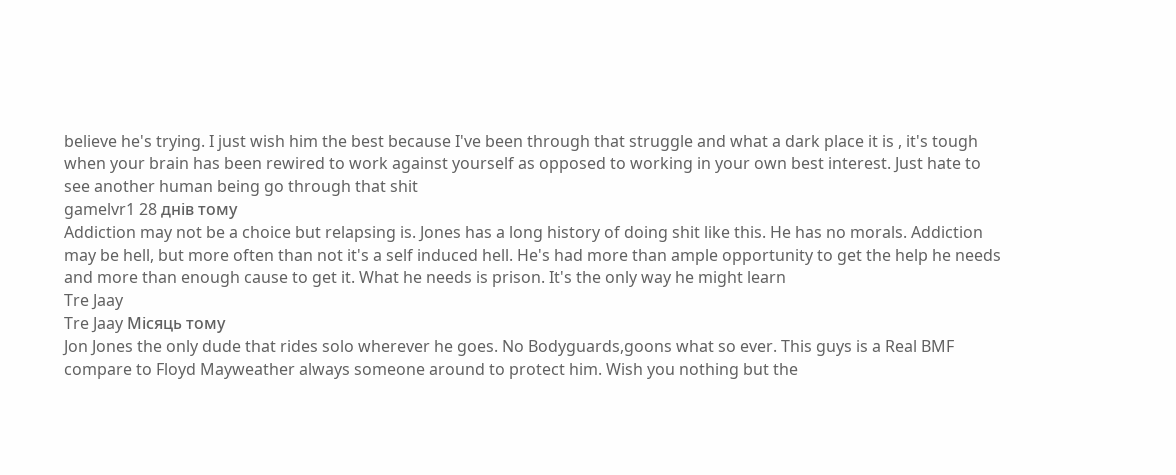believe he's trying. I just wish him the best because I've been through that struggle and what a dark place it is , it's tough when your brain has been rewired to work against yourself as opposed to working in your own best interest. Just hate to see another human being go through that shit
gamelvr1 28 днів тому
Addiction may not be a choice but relapsing is. Jones has a long history of doing shit like this. He has no morals. Addiction may be hell, but more often than not it's a self induced hell. He's had more than ample opportunity to get the help he needs and more than enough cause to get it. What he needs is prison. It's the only way he might learn
Tre Jaay
Tre Jaay Місяць тому
Jon Jones the only dude that rides solo wherever he goes. No Bodyguards,goons what so ever. This guys is a Real BMF compare to Floyd Mayweather always someone around to protect him. Wish you nothing but the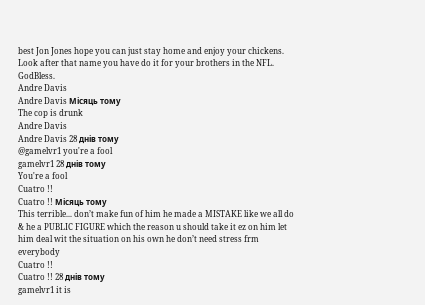best Jon Jones hope you can just stay home and enjoy your chickens. Look after that name you have do it for your brothers in the NFL. GodBless.
Andre Davis
Andre Davis Місяць тому
The cop is drunk
Andre Davis
Andre Davis 28 днів тому
@gamelvr1 you're a fool
gamelvr1 28 днів тому
You're a fool
Cuatro !!
Cuatro !! Місяць тому
This terrible... don’t make fun of him he made a MISTAKE like we all do & he a PUBLIC FIGURE which the reason u should take it ez on him let him deal wit the situation on his own he don’t need stress frm everybody
Cuatro !!
Cuatro !! 28 днів тому
gamelvr1 it is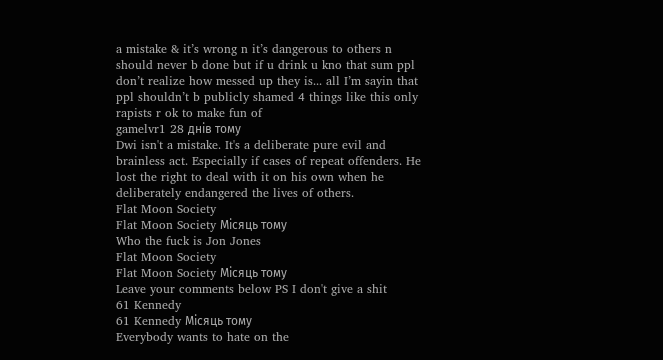a mistake & it’s wrong n it’s dangerous to others n should never b done but if u drink u kno that sum ppl don’t realize how messed up they is... all I’m sayin that ppl shouldn’t b publicly shamed 4 things like this only rapists r ok to make fun of
gamelvr1 28 днів тому
Dwi isn't a mistake. It's a deliberate pure evil and brainless act. Especially if cases of repeat offenders. He lost the right to deal with it on his own when he deliberately endangered the lives of others.
Flat Moon Society
Flat Moon Society Місяць тому
Who the fuck is Jon Jones
Flat Moon Society
Flat Moon Society Місяць тому
Leave your comments below PS I don't give a shit
61 Kennedy
61 Kennedy Місяць тому
Everybody wants to hate on the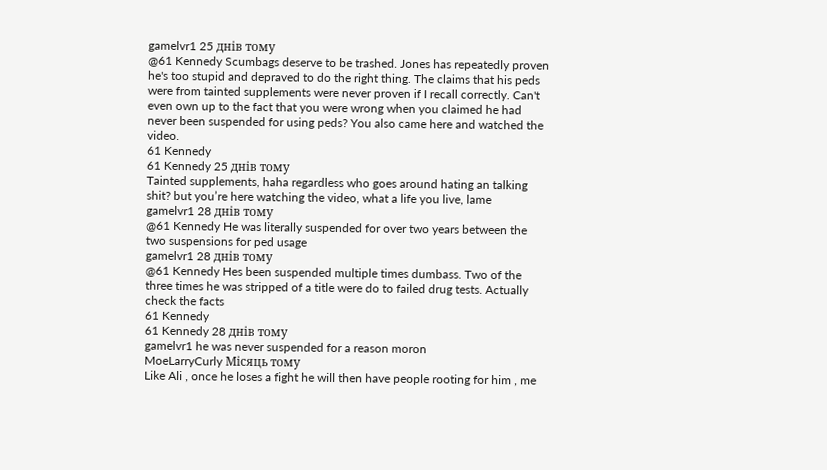gamelvr1 25 днів тому
@61 Kennedy Scumbags deserve to be trashed. Jones has repeatedly proven he's too stupid and depraved to do the right thing. The claims that his peds were from tainted supplements were never proven if I recall correctly. Can't even own up to the fact that you were wrong when you claimed he had never been suspended for using peds? You also came here and watched the video.
61 Kennedy
61 Kennedy 25 днів тому
Tainted supplements, haha regardless who goes around hating an talking shit? but you’re here watching the video, what a life you live, lame
gamelvr1 28 днів тому
@61 Kennedy He was literally suspended for over two years between the two suspensions for ped usage
gamelvr1 28 днів тому
@61 Kennedy Hes been suspended multiple times dumbass. Two of the three times he was stripped of a title were do to failed drug tests. Actually check the facts
61 Kennedy
61 Kennedy 28 днів тому
gamelvr1 he was never suspended for a reason moron
MoeLarryCurly Місяць тому
Like Ali , once he loses a fight he will then have people rooting for him , me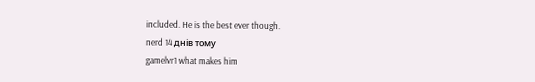included. He is the best ever though.
nerd 14 днів тому
gamelvr1 what makes him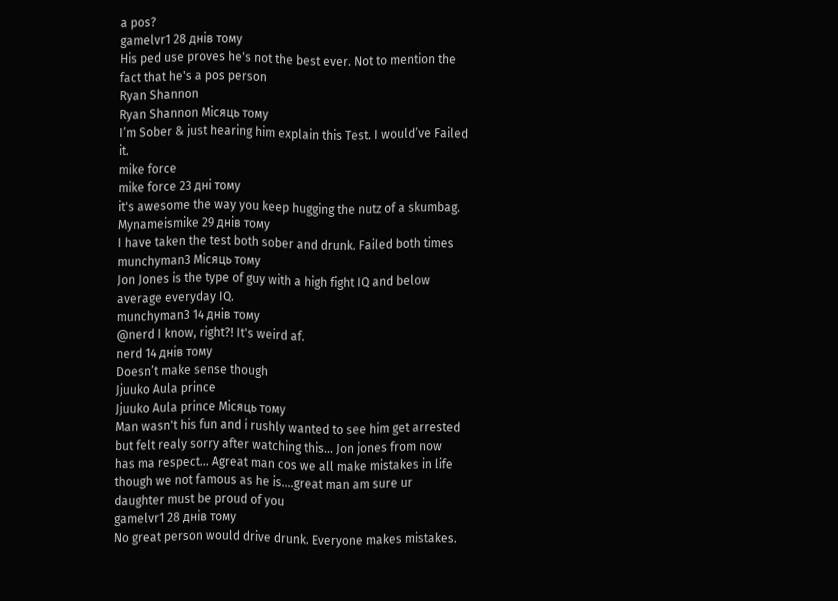a pos?
gamelvr1 28 днів тому
His ped use proves he's not the best ever. Not to mention the fact that he's a pos person
Ryan Shannon
Ryan Shannon Місяць тому
I’m Sober & just hearing him explain this Test. I would’ve Failed it.
mike force
mike force 23 дні тому
it's awesome the way you keep hugging the nutz of a skumbag.
Mynameismike 29 днів тому
I have taken the test both sober and drunk. Failed both times
munchyman3 Місяць тому
Jon Jones is the type of guy with a high fight IQ and below average everyday IQ.
munchyman3 14 днів тому
@nerd I know, right?! It's weird af.
nerd 14 днів тому
Doesn’t make sense though
Jjuuko Aula prince
Jjuuko Aula prince Місяць тому
Man wasn't his fun and i rushly wanted to see him get arrested but felt realy sorry after watching this... Jon jones from now has ma respect... Agreat man cos we all make mistakes in life though we not famous as he is....great man am sure ur daughter must be proud of you
gamelvr1 28 днів тому
No great person would drive drunk. Everyone makes mistakes.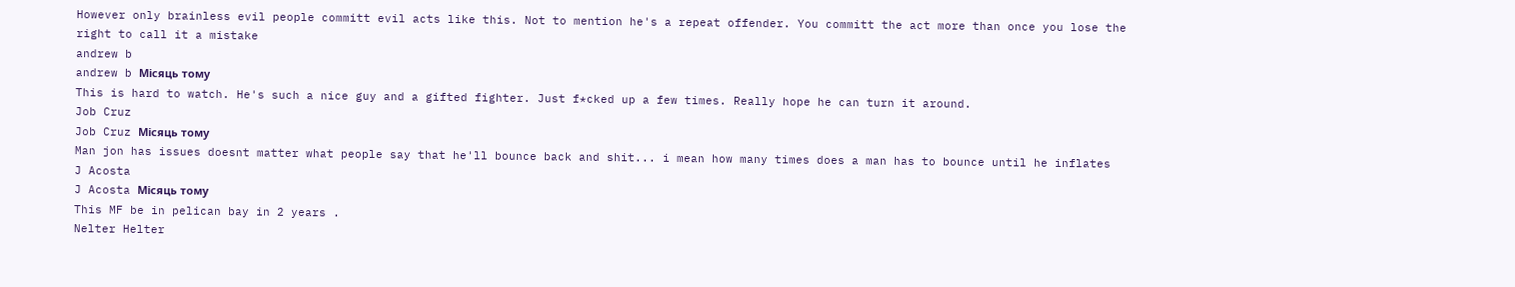However only brainless evil people committ evil acts like this. Not to mention he's a repeat offender. You committ the act more than once you lose the right to call it a mistake
andrew b
andrew b Місяць тому
This is hard to watch. He's such a nice guy and a gifted fighter. Just f*cked up a few times. Really hope he can turn it around.
Job Cruz
Job Cruz Місяць тому
Man jon has issues doesnt matter what people say that he'll bounce back and shit... i mean how many times does a man has to bounce until he inflates
J Acosta
J Acosta Місяць тому
This MF be in pelican bay in 2 years .
Nelter Helter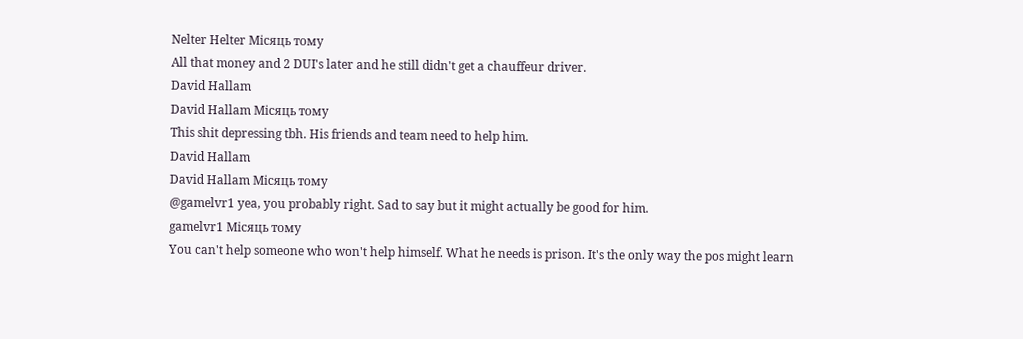Nelter Helter Місяць тому
All that money and 2 DUI's later and he still didn't get a chauffeur driver.
David Hallam
David Hallam Місяць тому
This shit depressing tbh. His friends and team need to help him.
David Hallam
David Hallam Місяць тому
@gamelvr1 yea, you probably right. Sad to say but it might actually be good for him.
gamelvr1 Місяць тому
You can't help someone who won't help himself. What he needs is prison. It's the only way the pos might learn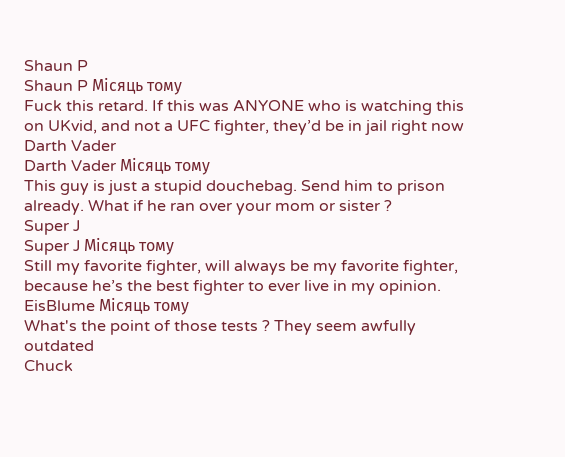Shaun P
Shaun P Місяць тому
Fuck this retard. If this was ANYONE who is watching this on UKvid, and not a UFC fighter, they’d be in jail right now
Darth Vader
Darth Vader Місяць тому
This guy is just a stupid douchebag. Send him to prison already. What if he ran over your mom or sister ?
Super J
Super J Місяць тому
Still my favorite fighter, will always be my favorite fighter, because he’s the best fighter to ever live in my opinion.
EisBlume Місяць тому
What's the point of those tests ? They seem awfully outdated
Chuck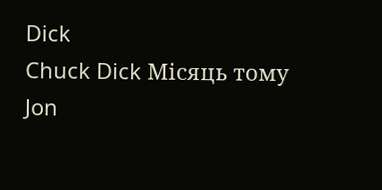Dick
Chuck Dick Місяць тому
Jon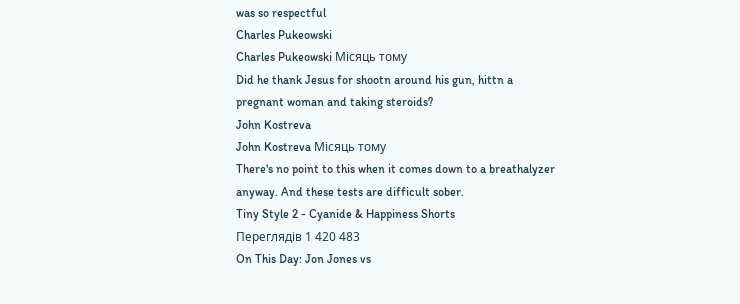was so respectful
Charles Pukeowski
Charles Pukeowski Місяць тому
Did he thank Jesus for shootn around his gun, hittn a pregnant woman and taking steroids?
John Kostreva
John Kostreva Місяць тому
There's no point to this when it comes down to a breathalyzer anyway. And these tests are difficult sober.
Tiny Style 2 - Cyanide & Happiness Shorts
Переглядів 1 420 483
On This Day: Jon Jones vs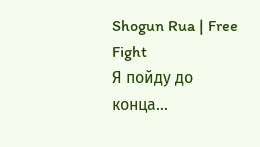Shogun Rua | Free Fight
Я пойду до конца...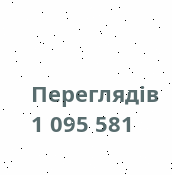Переглядів 1 095 581